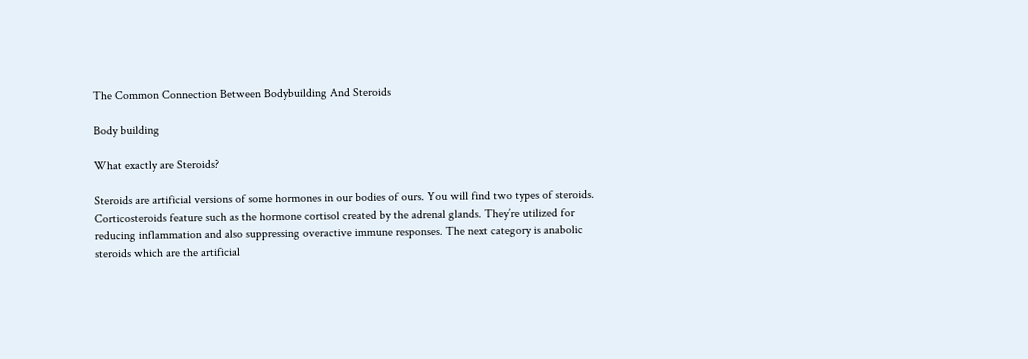The Common Connection Between Bodybuilding And Steroids

Body building

What exactly are Steroids?

Steroids are artificial versions of some hormones in our bodies of ours. You will find two types of steroids. Corticosteroids feature such as the hormone cortisol created by the adrenal glands. They’re utilized for reducing inflammation and also suppressing overactive immune responses. The next category is anabolic steroids which are the artificial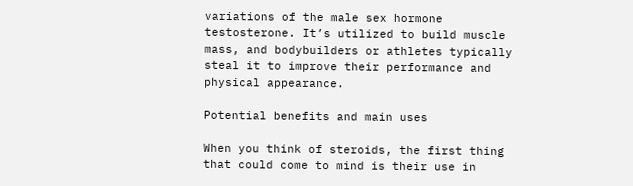variations of the male sex hormone testosterone. It’s utilized to build muscle mass, and bodybuilders or athletes typically steal it to improve their performance and physical appearance.

Potential benefits and main uses

When you think of steroids, the first thing that could come to mind is their use in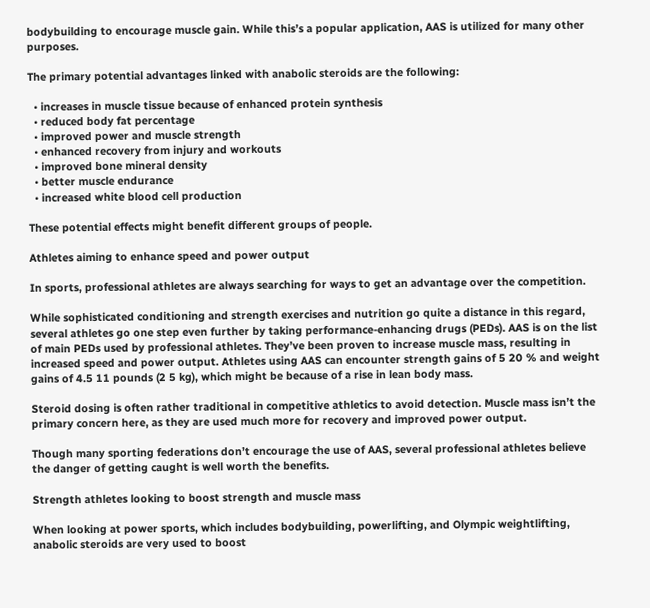bodybuilding to encourage muscle gain. While this’s a popular application, AAS is utilized for many other purposes.

The primary potential advantages linked with anabolic steroids are the following:

  • increases in muscle tissue because of enhanced protein synthesis
  • reduced body fat percentage
  • improved power and muscle strength
  • enhanced recovery from injury and workouts
  • improved bone mineral density
  • better muscle endurance
  • increased white blood cell production

These potential effects might benefit different groups of people.

Athletes aiming to enhance speed and power output

In sports, professional athletes are always searching for ways to get an advantage over the competition.

While sophisticated conditioning and strength exercises and nutrition go quite a distance in this regard, several athletes go one step even further by taking performance-enhancing drugs (PEDs). AAS is on the list of main PEDs used by professional athletes. They’ve been proven to increase muscle mass, resulting in increased speed and power output. Athletes using AAS can encounter strength gains of 5 20 % and weight gains of 4.5 11 pounds (2 5 kg), which might be because of a rise in lean body mass.

Steroid dosing is often rather traditional in competitive athletics to avoid detection. Muscle mass isn’t the primary concern here, as they are used much more for recovery and improved power output.

Though many sporting federations don’t encourage the use of AAS, several professional athletes believe the danger of getting caught is well worth the benefits.

Strength athletes looking to boost strength and muscle mass

When looking at power sports, which includes bodybuilding, powerlifting, and Olympic weightlifting, anabolic steroids are very used to boost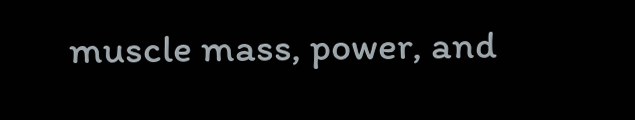muscle mass, power, and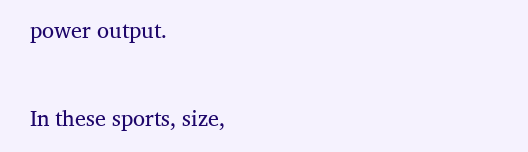power output.

In these sports, size,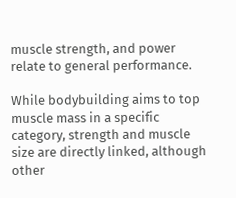muscle strength, and power relate to general performance.

While bodybuilding aims to top muscle mass in a specific category, strength and muscle size are directly linked, although other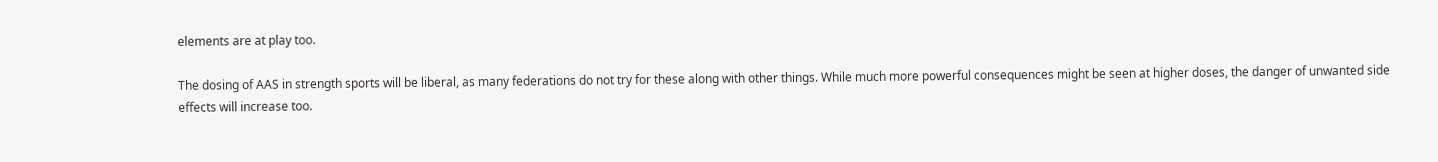elements are at play too.

The dosing of AAS in strength sports will be liberal, as many federations do not try for these along with other things. While much more powerful consequences might be seen at higher doses, the danger of unwanted side effects will increase too.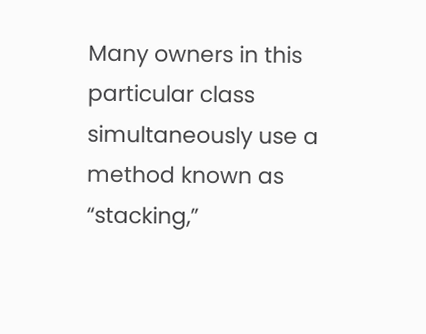Many owners in this particular class simultaneously use a method known as “stacking,”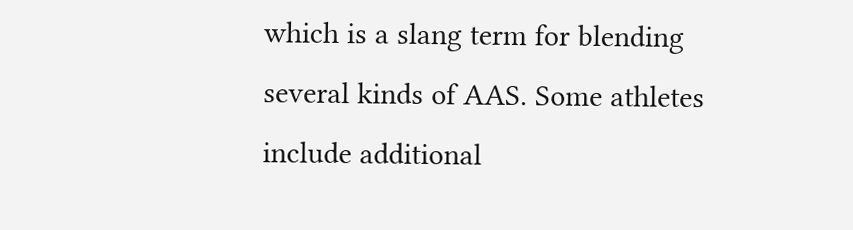which is a slang term for blending several kinds of AAS. Some athletes include additional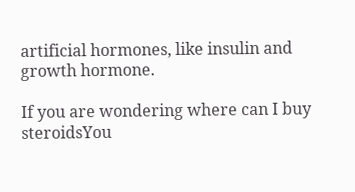artificial hormones, like insulin and growth hormone.

If you are wondering where can I buy steroidsYou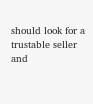should look for a trustable seller and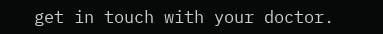get in touch with your doctor.